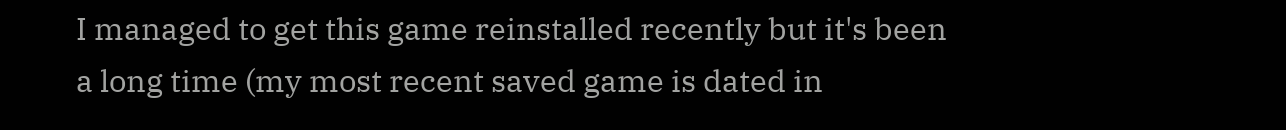I managed to get this game reinstalled recently but it's been a long time (my most recent saved game is dated in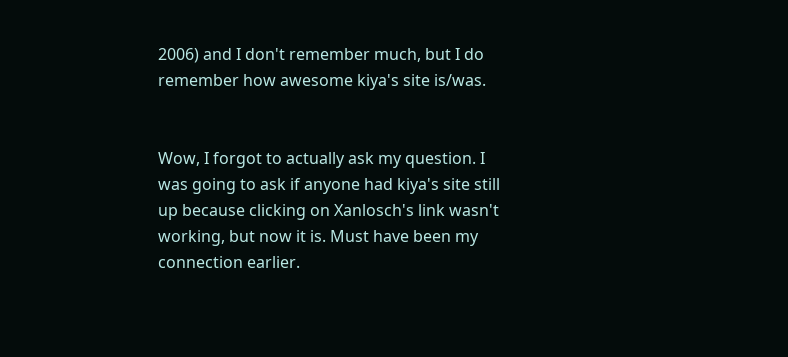2006) and I don't remember much, but I do remember how awesome kiya's site is/was.


Wow, I forgot to actually ask my question. I was going to ask if anyone had kiya's site still up because clicking on Xanlosch's link wasn't working, but now it is. Must have been my connection earlier.